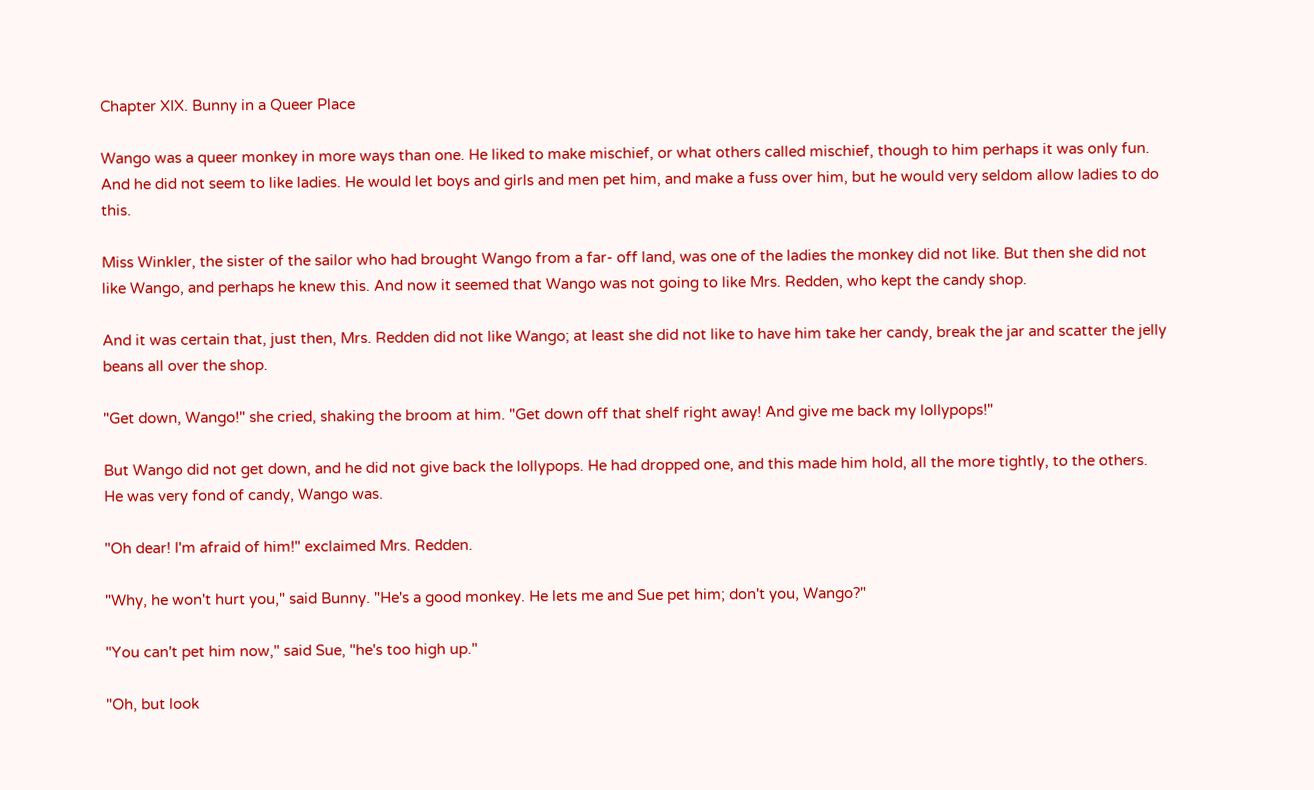Chapter XIX. Bunny in a Queer Place

Wango was a queer monkey in more ways than one. He liked to make mischief, or what others called mischief, though to him perhaps it was only fun. And he did not seem to like ladies. He would let boys and girls and men pet him, and make a fuss over him, but he would very seldom allow ladies to do this.

Miss Winkler, the sister of the sailor who had brought Wango from a far- off land, was one of the ladies the monkey did not like. But then she did not like Wango, and perhaps he knew this. And now it seemed that Wango was not going to like Mrs. Redden, who kept the candy shop.

And it was certain that, just then, Mrs. Redden did not like Wango; at least she did not like to have him take her candy, break the jar and scatter the jelly beans all over the shop.

"Get down, Wango!" she cried, shaking the broom at him. "Get down off that shelf right away! And give me back my lollypops!"

But Wango did not get down, and he did not give back the lollypops. He had dropped one, and this made him hold, all the more tightly, to the others. He was very fond of candy, Wango was.

"Oh dear! I'm afraid of him!" exclaimed Mrs. Redden.

"Why, he won't hurt you," said Bunny. "He's a good monkey. He lets me and Sue pet him; don't you, Wango?"

"You can't pet him now," said Sue, "he's too high up."

"Oh, but look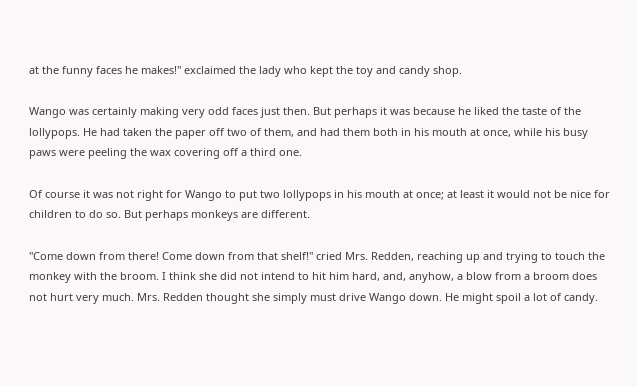at the funny faces he makes!" exclaimed the lady who kept the toy and candy shop.

Wango was certainly making very odd faces just then. But perhaps it was because he liked the taste of the lollypops. He had taken the paper off two of them, and had them both in his mouth at once, while his busy paws were peeling the wax covering off a third one.

Of course it was not right for Wango to put two lollypops in his mouth at once; at least it would not be nice for children to do so. But perhaps monkeys are different.

"Come down from there! Come down from that shelf!" cried Mrs. Redden, reaching up and trying to touch the monkey with the broom. I think she did not intend to hit him hard, and, anyhow, a blow from a broom does not hurt very much. Mrs. Redden thought she simply must drive Wango down. He might spoil a lot of candy.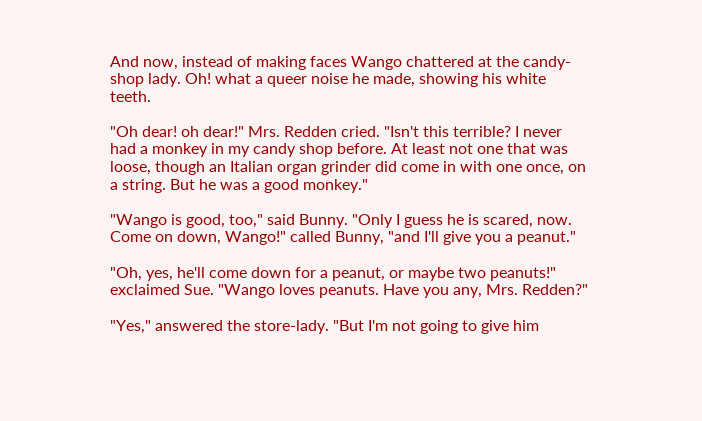And now, instead of making faces Wango chattered at the candy-shop lady. Oh! what a queer noise he made, showing his white teeth.

"Oh dear! oh dear!" Mrs. Redden cried. "Isn't this terrible? I never had a monkey in my candy shop before. At least not one that was loose, though an Italian organ grinder did come in with one once, on a string. But he was a good monkey."

"Wango is good, too," said Bunny. "Only I guess he is scared, now. Come on down, Wango!" called Bunny, "and I'll give you a peanut."

"Oh, yes, he'll come down for a peanut, or maybe two peanuts!" exclaimed Sue. "Wango loves peanuts. Have you any, Mrs. Redden?"

"Yes," answered the store-lady. "But I'm not going to give him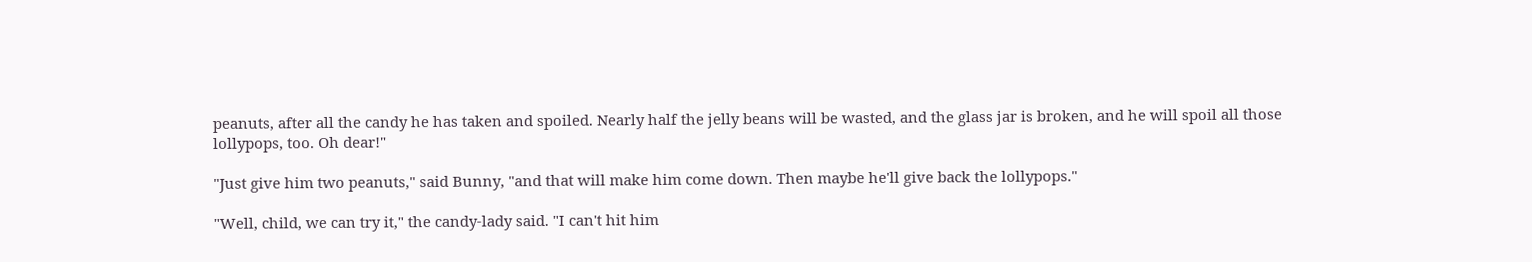peanuts, after all the candy he has taken and spoiled. Nearly half the jelly beans will be wasted, and the glass jar is broken, and he will spoil all those lollypops, too. Oh dear!"

"Just give him two peanuts," said Bunny, "and that will make him come down. Then maybe he'll give back the lollypops."

"Well, child, we can try it," the candy-lady said. "I can't hit him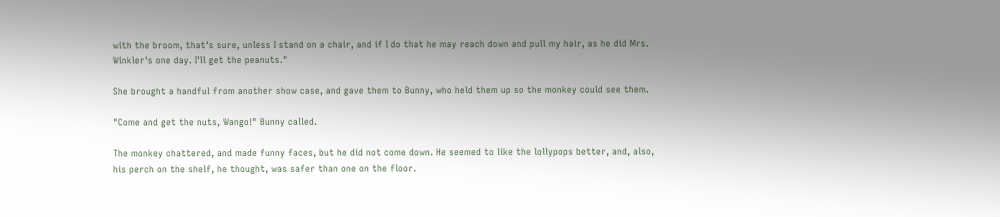with the broom, that's sure, unless I stand on a chair, and if I do that he may reach down and pull my hair, as he did Mrs. Winkler's one day. I'll get the peanuts."

She brought a handful from another show case, and gave them to Bunny, who held them up so the monkey could see them.

"Come and get the nuts, Wango!" Bunny called.

The monkey chattered, and made funny faces, but he did not come down. He seemed to like the lollypops better, and, also, his perch on the shelf, he thought, was safer than one on the floor.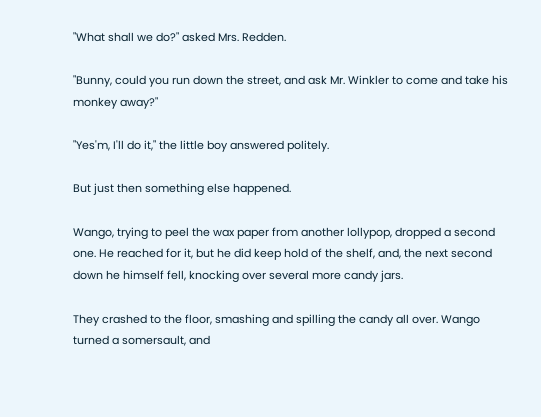"What shall we do?" asked Mrs. Redden.

"Bunny, could you run down the street, and ask Mr. Winkler to come and take his monkey away?"

"Yes'm, I'll do it," the little boy answered politely.

But just then something else happened.

Wango, trying to peel the wax paper from another lollypop, dropped a second one. He reached for it, but he did keep hold of the shelf, and, the next second down he himself fell, knocking over several more candy jars.

They crashed to the floor, smashing and spilling the candy all over. Wango turned a somersault, and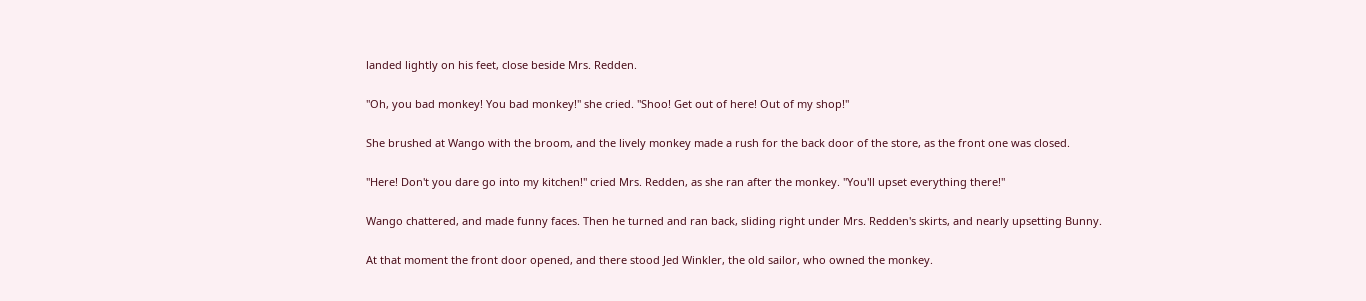landed lightly on his feet, close beside Mrs. Redden.

"Oh, you bad monkey! You bad monkey!" she cried. "Shoo! Get out of here! Out of my shop!"

She brushed at Wango with the broom, and the lively monkey made a rush for the back door of the store, as the front one was closed.

"Here! Don't you dare go into my kitchen!" cried Mrs. Redden, as she ran after the monkey. "You'll upset everything there!"

Wango chattered, and made funny faces. Then he turned and ran back, sliding right under Mrs. Redden's skirts, and nearly upsetting Bunny.

At that moment the front door opened, and there stood Jed Winkler, the old sailor, who owned the monkey.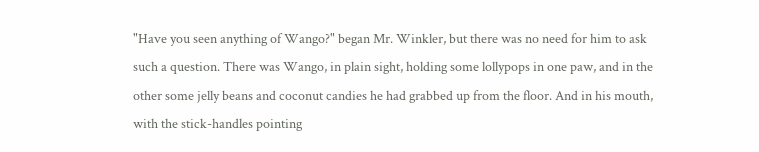"Have you seen anything of Wango?" began Mr. Winkler, but there was no need for him to ask such a question. There was Wango, in plain sight, holding some lollypops in one paw, and in the other some jelly beans and coconut candies he had grabbed up from the floor. And in his mouth, with the stick-handles pointing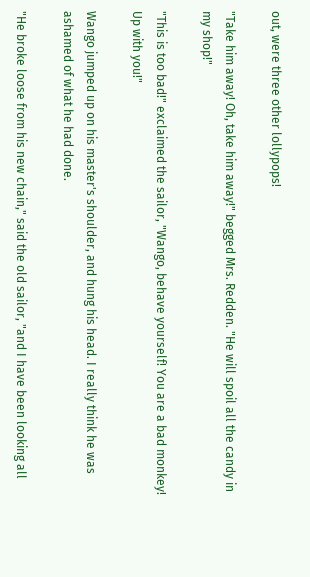out, were three other lollypops!

"Take him away! Oh, take him away!" begged Mrs. Redden. "He will spoil all the candy in my shop!"

"This is too bad!" exclaimed the sailor, "Wango, behave yourself! You are a bad monkey! Up with you!"

Wango jumped up on his master's shoulder, and hung his head. I really think he was ashamed of what he had done.

"He broke loose from his new chain," said the old sailor, "and I have been looking all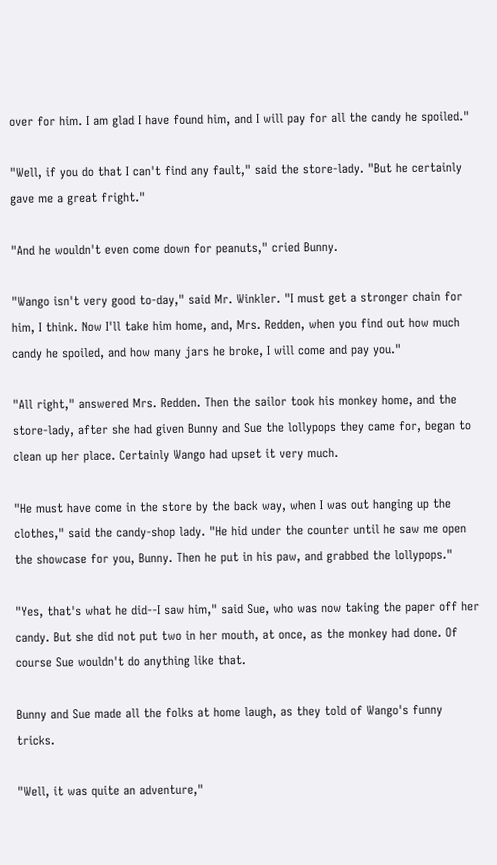over for him. I am glad I have found him, and I will pay for all the candy he spoiled."

"Well, if you do that I can't find any fault," said the store-lady. "But he certainly gave me a great fright."

"And he wouldn't even come down for peanuts," cried Bunny.

"Wango isn't very good to-day," said Mr. Winkler. "I must get a stronger chain for him, I think. Now I'll take him home, and, Mrs. Redden, when you find out how much candy he spoiled, and how many jars he broke, I will come and pay you."

"All right," answered Mrs. Redden. Then the sailor took his monkey home, and the store-lady, after she had given Bunny and Sue the lollypops they came for, began to clean up her place. Certainly Wango had upset it very much.

"He must have come in the store by the back way, when I was out hanging up the clothes," said the candy-shop lady. "He hid under the counter until he saw me open the showcase for you, Bunny. Then he put in his paw, and grabbed the lollypops."

"Yes, that's what he did--I saw him," said Sue, who was now taking the paper off her candy. But she did not put two in her mouth, at once, as the monkey had done. Of course Sue wouldn't do anything like that.

Bunny and Sue made all the folks at home laugh, as they told of Wango's funny tricks.

"Well, it was quite an adventure,"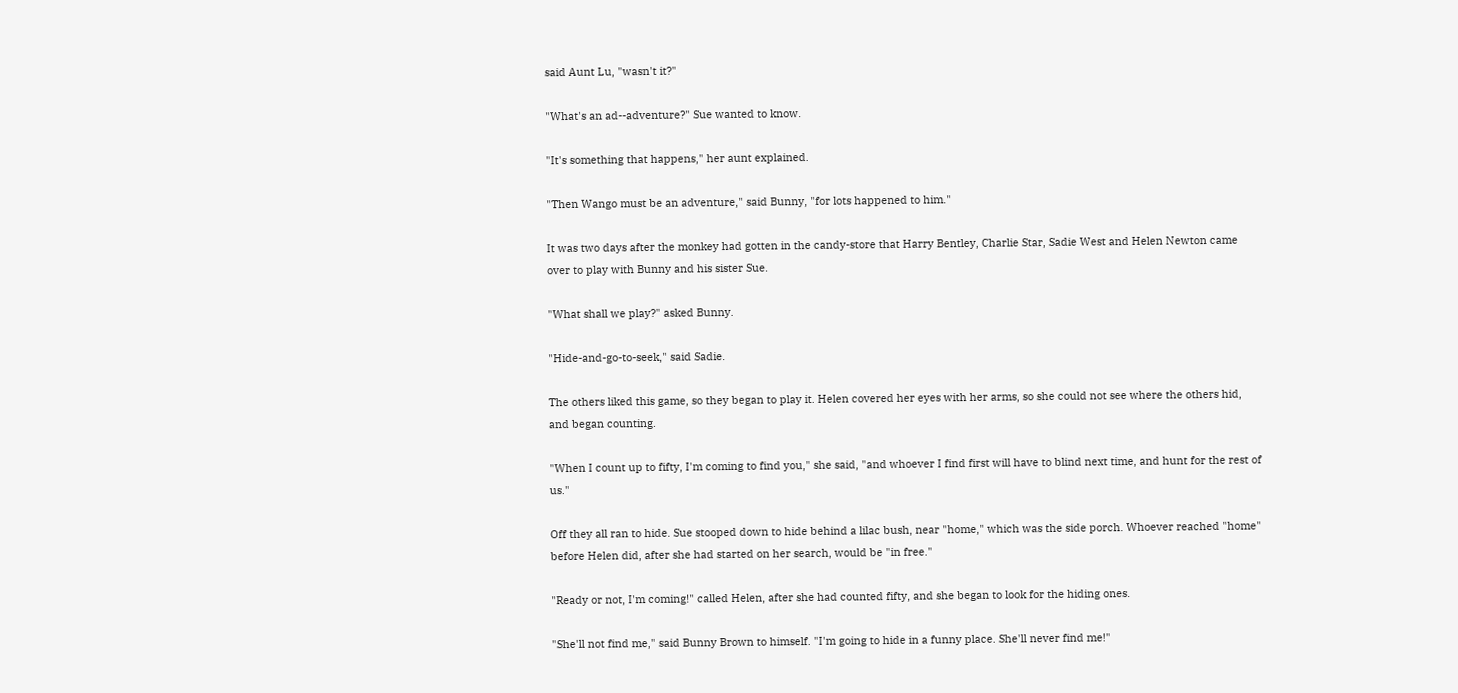said Aunt Lu, "wasn't it?"

"What's an ad--adventure?" Sue wanted to know.

"It's something that happens," her aunt explained.

"Then Wango must be an adventure," said Bunny, "for lots happened to him."

It was two days after the monkey had gotten in the candy-store that Harry Bentley, Charlie Star, Sadie West and Helen Newton came over to play with Bunny and his sister Sue.

"What shall we play?" asked Bunny.

"Hide-and-go-to-seek," said Sadie.

The others liked this game, so they began to play it. Helen covered her eyes with her arms, so she could not see where the others hid, and began counting.

"When I count up to fifty, I'm coming to find you," she said, "and whoever I find first will have to blind next time, and hunt for the rest of us."

Off they all ran to hide. Sue stooped down to hide behind a lilac bush, near "home," which was the side porch. Whoever reached "home" before Helen did, after she had started on her search, would be "in free."

"Ready or not, I'm coming!" called Helen, after she had counted fifty, and she began to look for the hiding ones.

"She'll not find me," said Bunny Brown to himself. "I'm going to hide in a funny place. She'll never find me!"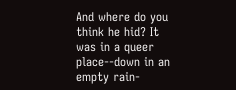And where do you think he hid? It was in a queer place--down in an empty rain-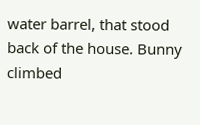water barrel, that stood back of the house. Bunny climbed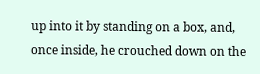up into it by standing on a box, and, once inside, he crouched down on the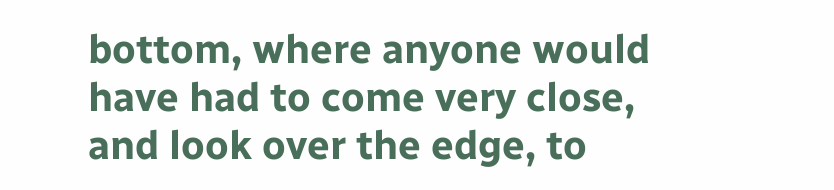bottom, where anyone would have had to come very close, and look over the edge, to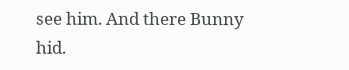see him. And there Bunny hid.